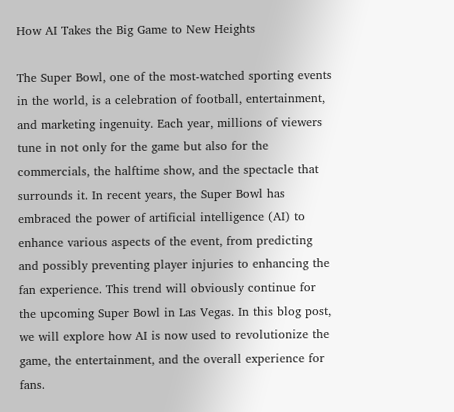How AI Takes the Big Game to New Heights

The Super Bowl, one of the most-watched sporting events in the world, is a celebration of football, entertainment, and marketing ingenuity. Each year, millions of viewers tune in not only for the game but also for the commercials, the halftime show, and the spectacle that surrounds it. In recent years, the Super Bowl has embraced the power of artificial intelligence (AI) to enhance various aspects of the event, from predicting and possibly preventing player injuries to enhancing the fan experience. This trend will obviously continue for the upcoming Super Bowl in Las Vegas. In this blog post, we will explore how AI is now used to revolutionize the game, the entertainment, and the overall experience for fans.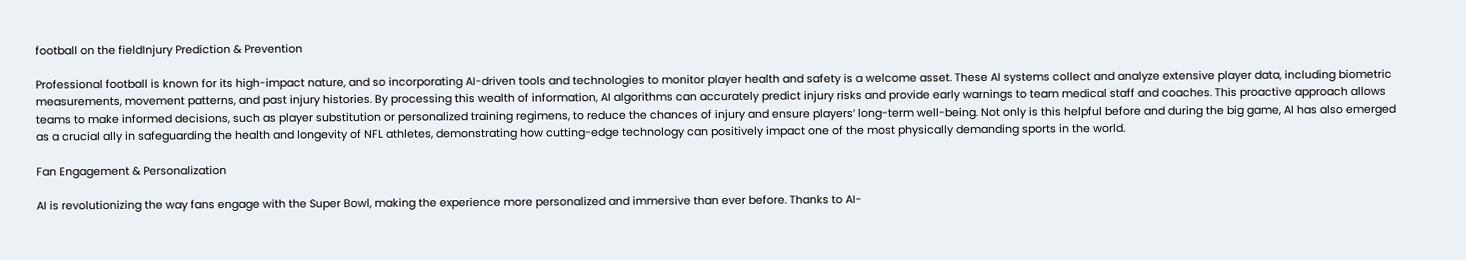football on the fieldInjury Prediction & Prevention

Professional football is known for its high-impact nature, and so incorporating AI-driven tools and technologies to monitor player health and safety is a welcome asset. These AI systems collect and analyze extensive player data, including biometric measurements, movement patterns, and past injury histories. By processing this wealth of information, AI algorithms can accurately predict injury risks and provide early warnings to team medical staff and coaches. This proactive approach allows teams to make informed decisions, such as player substitution or personalized training regimens, to reduce the chances of injury and ensure players’ long-term well-being. Not only is this helpful before and during the big game, AI has also emerged as a crucial ally in safeguarding the health and longevity of NFL athletes, demonstrating how cutting-edge technology can positively impact one of the most physically demanding sports in the world.

Fan Engagement & Personalization

AI is revolutionizing the way fans engage with the Super Bowl, making the experience more personalized and immersive than ever before. Thanks to AI-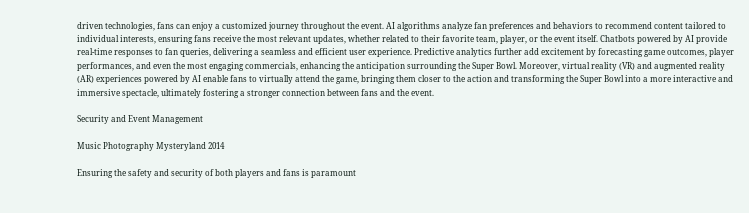driven technologies, fans can enjoy a customized journey throughout the event. AI algorithms analyze fan preferences and behaviors to recommend content tailored to individual interests, ensuring fans receive the most relevant updates, whether related to their favorite team, player, or the event itself. Chatbots powered by AI provide real-time responses to fan queries, delivering a seamless and efficient user experience. Predictive analytics further add excitement by forecasting game outcomes, player performances, and even the most engaging commercials, enhancing the anticipation surrounding the Super Bowl. Moreover, virtual reality (VR) and augmented reality (AR) experiences powered by AI enable fans to virtually attend the game, bringing them closer to the action and transforming the Super Bowl into a more interactive and immersive spectacle, ultimately fostering a stronger connection between fans and the event.

Security and Event Management

Music Photography Mysteryland 2014

Ensuring the safety and security of both players and fans is paramount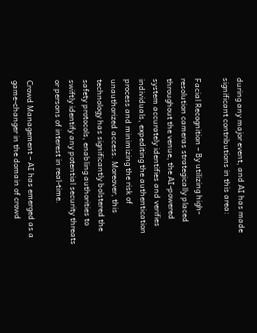during any major event, and AI has made significant contributions in this area:

Facial Recognition – By utilizing high-resolution cameras strategically placed throughout the venue, the AI-powered system accurately identifies and verifies individuals, expediting the authentication process and minimizing the risk of unauthorized access. Moreover, this technology has significantly bolstered the safety protocols, enabling authorities to swiftly identify any potential security threats or persons of interest in real-time.

Crowd Management – AI has emerged as a game-changer in the domain of crowd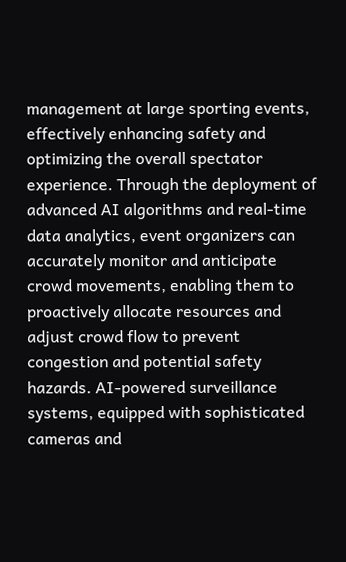management at large sporting events, effectively enhancing safety and optimizing the overall spectator experience. Through the deployment of advanced AI algorithms and real-time data analytics, event organizers can accurately monitor and anticipate crowd movements, enabling them to proactively allocate resources and adjust crowd flow to prevent congestion and potential safety hazards. AI-powered surveillance systems, equipped with sophisticated cameras and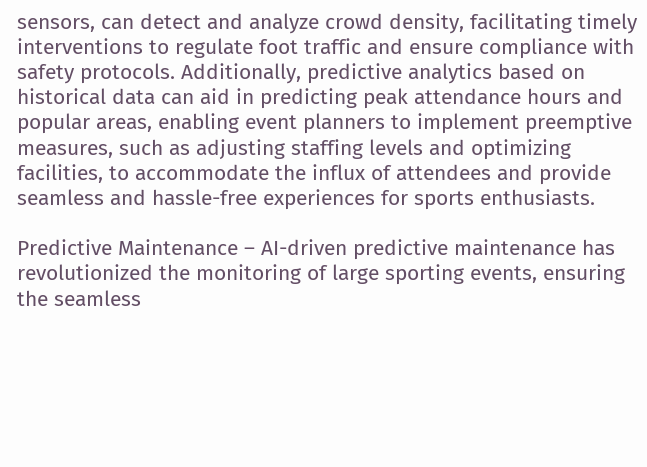sensors, can detect and analyze crowd density, facilitating timely interventions to regulate foot traffic and ensure compliance with safety protocols. Additionally, predictive analytics based on historical data can aid in predicting peak attendance hours and popular areas, enabling event planners to implement preemptive measures, such as adjusting staffing levels and optimizing facilities, to accommodate the influx of attendees and provide seamless and hassle-free experiences for sports enthusiasts.

Predictive Maintenance – AI-driven predictive maintenance has revolutionized the monitoring of large sporting events, ensuring the seamless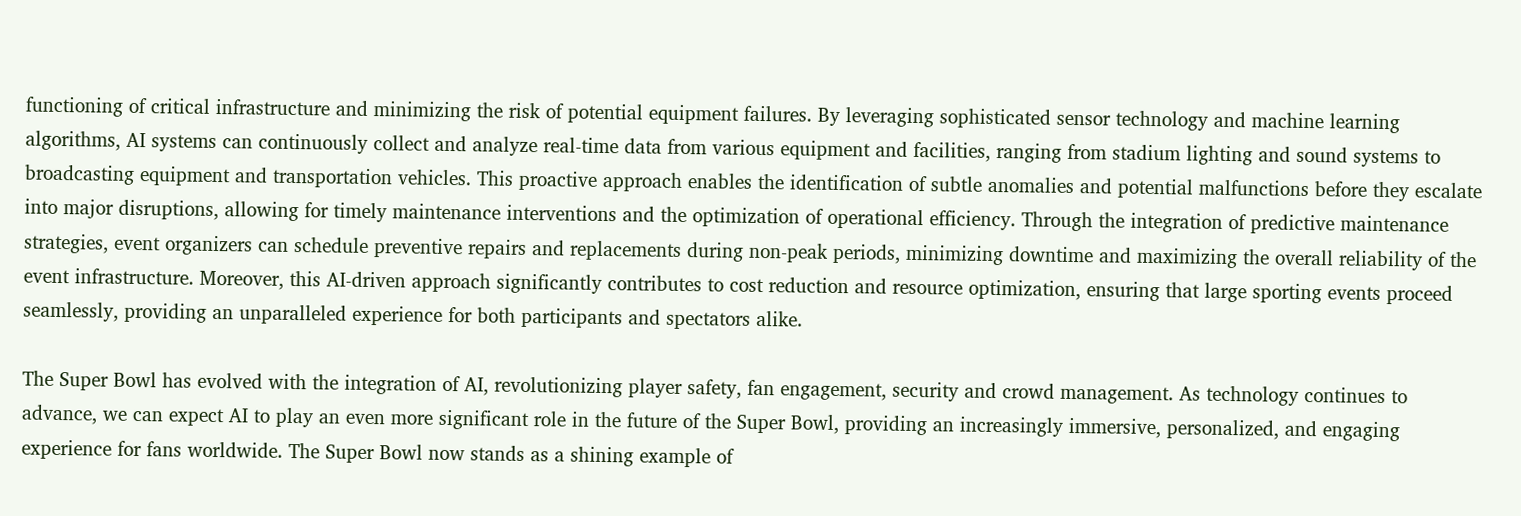functioning of critical infrastructure and minimizing the risk of potential equipment failures. By leveraging sophisticated sensor technology and machine learning algorithms, AI systems can continuously collect and analyze real-time data from various equipment and facilities, ranging from stadium lighting and sound systems to broadcasting equipment and transportation vehicles. This proactive approach enables the identification of subtle anomalies and potential malfunctions before they escalate into major disruptions, allowing for timely maintenance interventions and the optimization of operational efficiency. Through the integration of predictive maintenance strategies, event organizers can schedule preventive repairs and replacements during non-peak periods, minimizing downtime and maximizing the overall reliability of the event infrastructure. Moreover, this AI-driven approach significantly contributes to cost reduction and resource optimization, ensuring that large sporting events proceed seamlessly, providing an unparalleled experience for both participants and spectators alike.

The Super Bowl has evolved with the integration of AI, revolutionizing player safety, fan engagement, security and crowd management. As technology continues to advance, we can expect AI to play an even more significant role in the future of the Super Bowl, providing an increasingly immersive, personalized, and engaging experience for fans worldwide. The Super Bowl now stands as a shining example of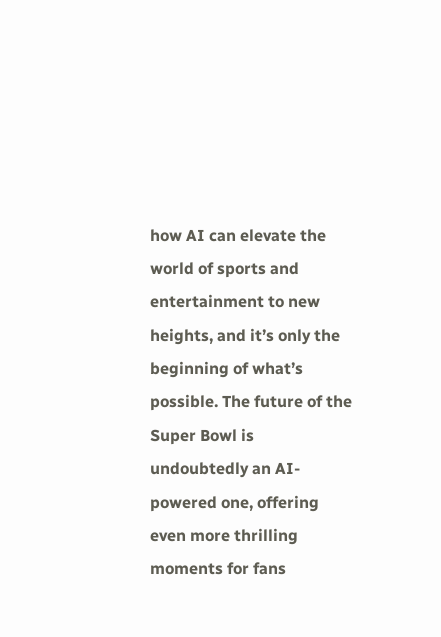how AI can elevate the world of sports and entertainment to new heights, and it’s only the beginning of what’s possible. The future of the Super Bowl is undoubtedly an AI-powered one, offering even more thrilling moments for fans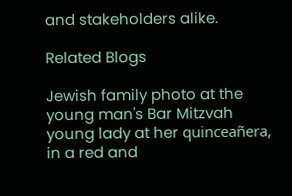and stakeholders alike.

Related Blogs

Jewish family photo at the young man's Bar Mitzvah
young lady at her quinceañera, in a red and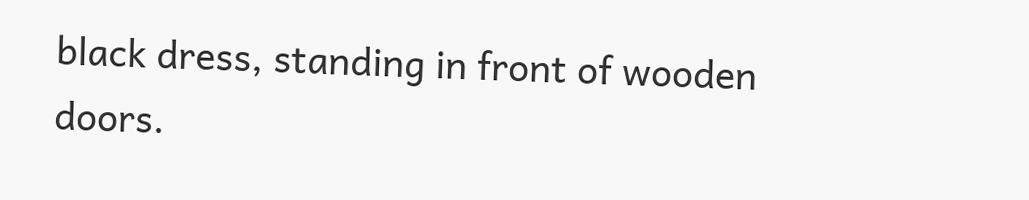black dress, standing in front of wooden doors.